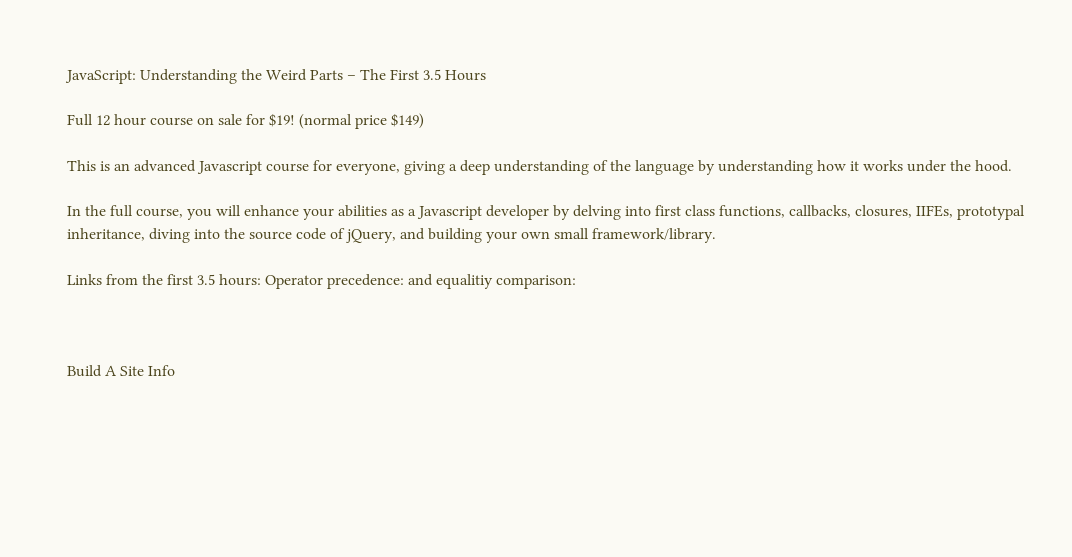JavaScript: Understanding the Weird Parts – The First 3.5 Hours

Full 12 hour course on sale for $19! (normal price $149)

This is an advanced Javascript course for everyone, giving a deep understanding of the language by understanding how it works under the hood.

In the full course, you will enhance your abilities as a Javascript developer by delving into first class functions, callbacks, closures, IIFEs, prototypal inheritance, diving into the source code of jQuery, and building your own small framework/library.

Links from the first 3.5 hours: Operator precedence: and equalitiy comparison:



Build A Site Info